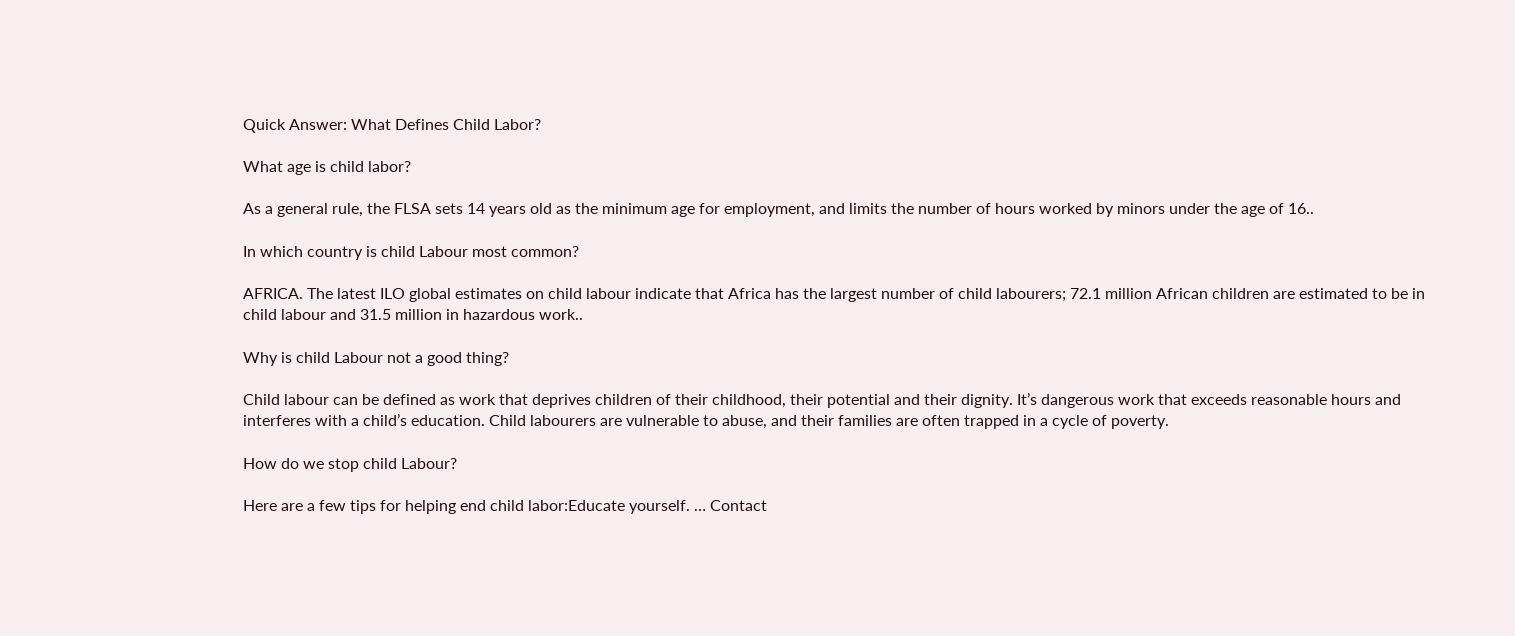Quick Answer: What Defines Child Labor?

What age is child labor?

As a general rule, the FLSA sets 14 years old as the minimum age for employment, and limits the number of hours worked by minors under the age of 16..

In which country is child Labour most common?

AFRICA. The latest ILO global estimates on child labour indicate that Africa has the largest number of child labourers; 72.1 million African children are estimated to be in child labour and 31.5 million in hazardous work..

Why is child Labour not a good thing?

Child labour can be defined as work that deprives children of their childhood, their potential and their dignity. It’s dangerous work that exceeds reasonable hours and interferes with a child’s education. Child labourers are vulnerable to abuse, and their families are often trapped in a cycle of poverty.

How do we stop child Labour?

Here are a few tips for helping end child labor:Educate yourself. … Contact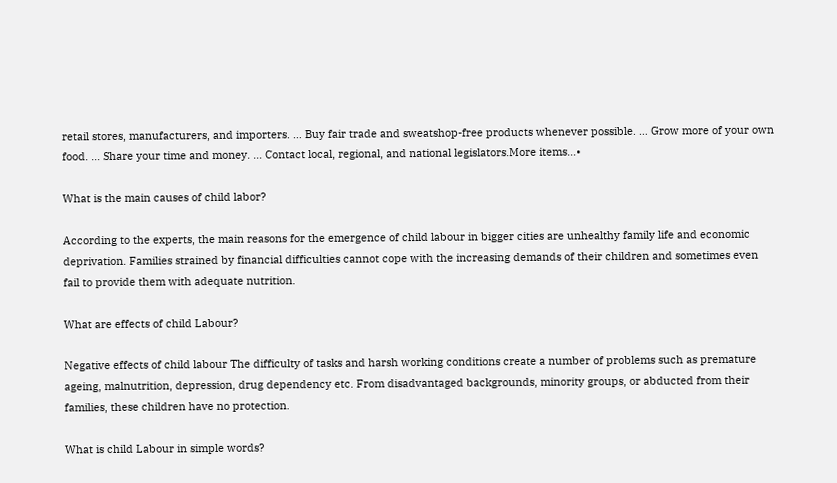retail stores, manufacturers, and importers. … Buy fair trade and sweatshop-free products whenever possible. … Grow more of your own food. … Share your time and money. … Contact local, regional, and national legislators.More items…•

What is the main causes of child labor?

According to the experts, the main reasons for the emergence of child labour in bigger cities are unhealthy family life and economic deprivation. Families strained by financial difficulties cannot cope with the increasing demands of their children and sometimes even fail to provide them with adequate nutrition.

What are effects of child Labour?

Negative effects of child labour The difficulty of tasks and harsh working conditions create a number of problems such as premature ageing, malnutrition, depression, drug dependency etc. From disadvantaged backgrounds, minority groups, or abducted from their families, these children have no protection.

What is child Labour in simple words?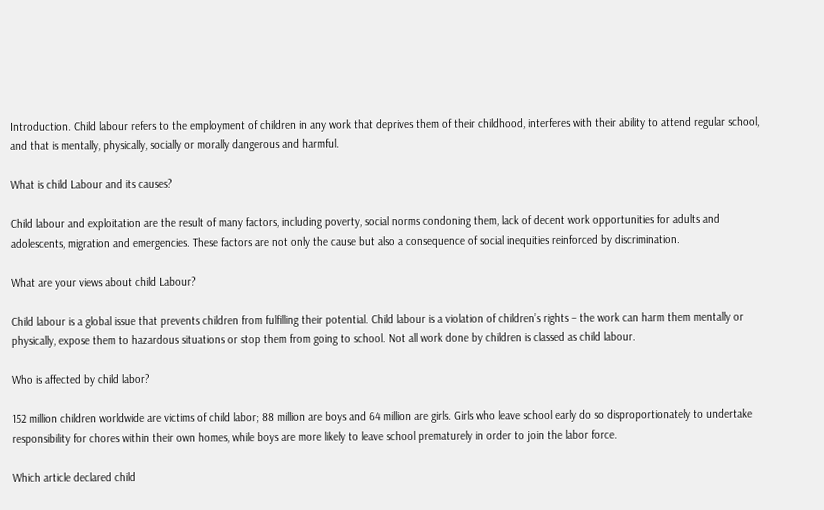Introduction. Child labour refers to the employment of children in any work that deprives them of their childhood, interferes with their ability to attend regular school, and that is mentally, physically, socially or morally dangerous and harmful.

What is child Labour and its causes?

Child labour and exploitation are the result of many factors, including poverty, social norms condoning them, lack of decent work opportunities for adults and adolescents, migration and emergencies. These factors are not only the cause but also a consequence of social inequities reinforced by discrimination.

What are your views about child Labour?

Child labour is a global issue that prevents children from fulfilling their potential. Child labour is a violation of children’s rights – the work can harm them mentally or physically, expose them to hazardous situations or stop them from going to school. Not all work done by children is classed as child labour.

Who is affected by child labor?

152 million children worldwide are victims of child labor; 88 million are boys and 64 million are girls. Girls who leave school early do so disproportionately to undertake responsibility for chores within their own homes, while boys are more likely to leave school prematurely in order to join the labor force.

Which article declared child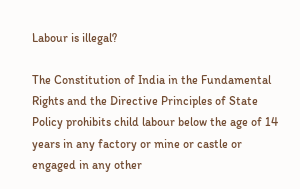Labour is illegal?

The Constitution of India in the Fundamental Rights and the Directive Principles of State Policy prohibits child labour below the age of 14 years in any factory or mine or castle or engaged in any other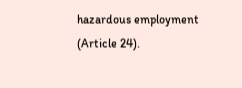hazardous employment (Article 24).